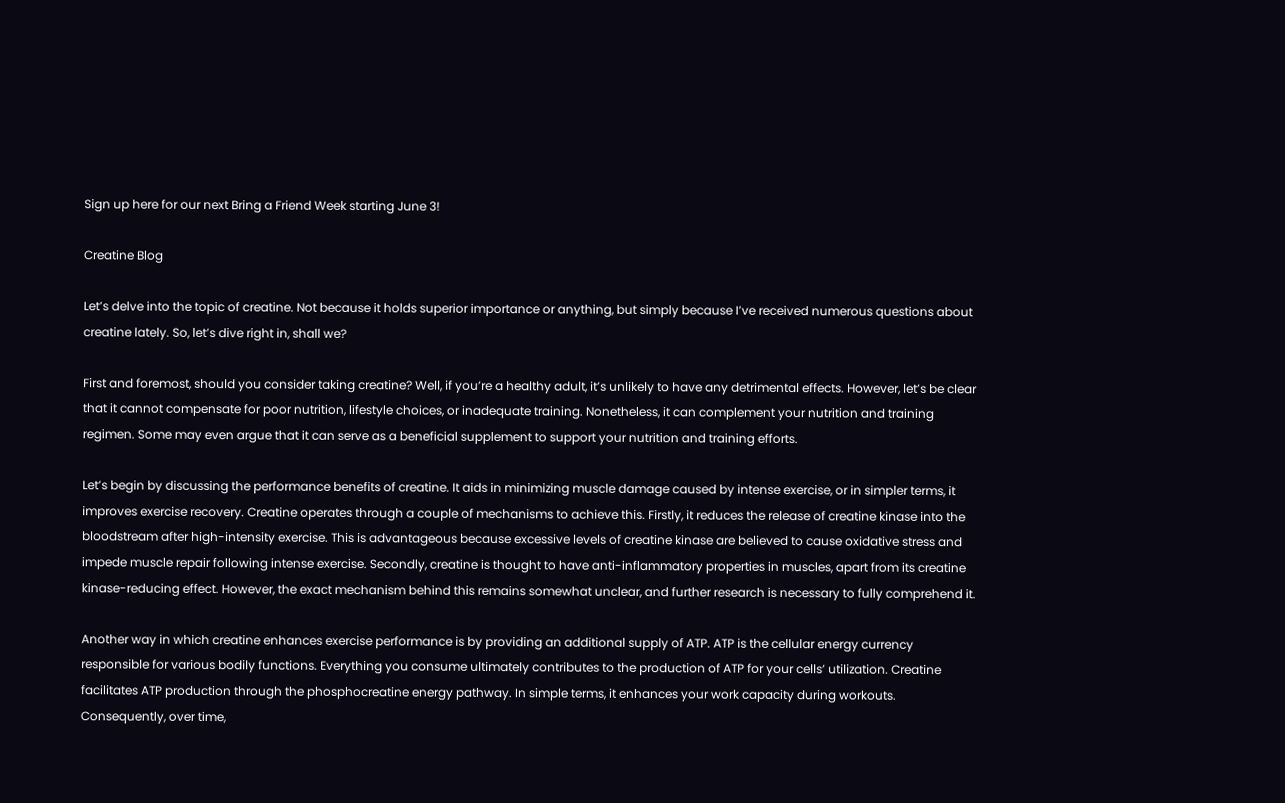Sign up here for our next Bring a Friend Week starting June 3!

Creatine Blog

Let’s delve into the topic of creatine. Not because it holds superior importance or anything, but simply because I’ve received numerous questions about creatine lately. So, let’s dive right in, shall we?

First and foremost, should you consider taking creatine? Well, if you’re a healthy adult, it’s unlikely to have any detrimental effects. However, let’s be clear that it cannot compensate for poor nutrition, lifestyle choices, or inadequate training. Nonetheless, it can complement your nutrition and training regimen. Some may even argue that it can serve as a beneficial supplement to support your nutrition and training efforts.

Let’s begin by discussing the performance benefits of creatine. It aids in minimizing muscle damage caused by intense exercise, or in simpler terms, it improves exercise recovery. Creatine operates through a couple of mechanisms to achieve this. Firstly, it reduces the release of creatine kinase into the bloodstream after high-intensity exercise. This is advantageous because excessive levels of creatine kinase are believed to cause oxidative stress and impede muscle repair following intense exercise. Secondly, creatine is thought to have anti-inflammatory properties in muscles, apart from its creatine kinase-reducing effect. However, the exact mechanism behind this remains somewhat unclear, and further research is necessary to fully comprehend it.

Another way in which creatine enhances exercise performance is by providing an additional supply of ATP. ATP is the cellular energy currency responsible for various bodily functions. Everything you consume ultimately contributes to the production of ATP for your cells’ utilization. Creatine facilitates ATP production through the phosphocreatine energy pathway. In simple terms, it enhances your work capacity during workouts. Consequently, over time,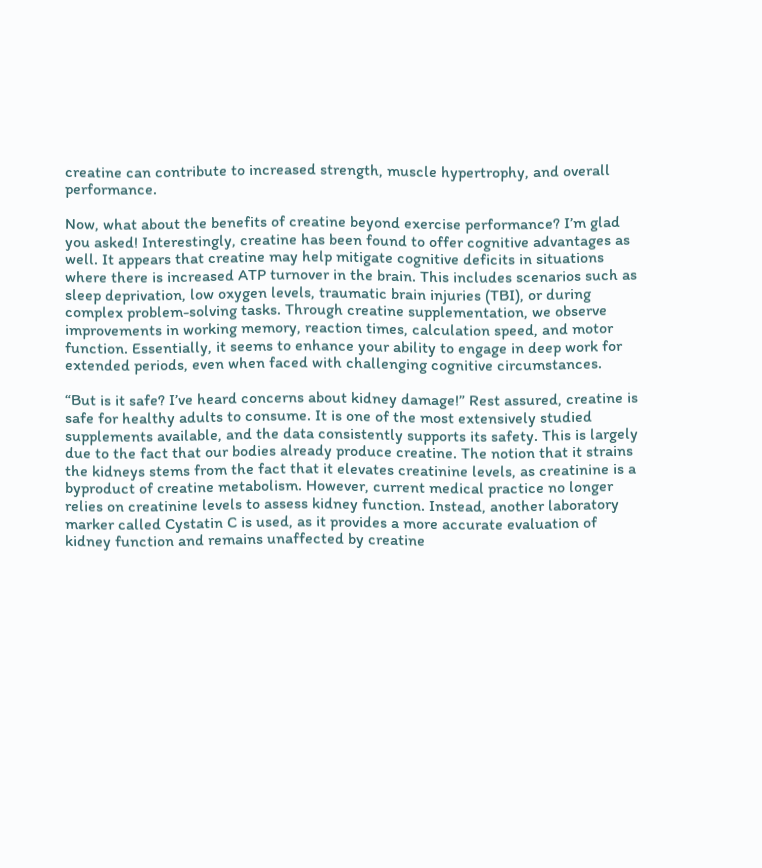creatine can contribute to increased strength, muscle hypertrophy, and overall performance.

Now, what about the benefits of creatine beyond exercise performance? I’m glad you asked! Interestingly, creatine has been found to offer cognitive advantages as well. It appears that creatine may help mitigate cognitive deficits in situations where there is increased ATP turnover in the brain. This includes scenarios such as sleep deprivation, low oxygen levels, traumatic brain injuries (TBI), or during complex problem-solving tasks. Through creatine supplementation, we observe improvements in working memory, reaction times, calculation speed, and motor function. Essentially, it seems to enhance your ability to engage in deep work for extended periods, even when faced with challenging cognitive circumstances.

“But is it safe? I’ve heard concerns about kidney damage!” Rest assured, creatine is safe for healthy adults to consume. It is one of the most extensively studied supplements available, and the data consistently supports its safety. This is largely due to the fact that our bodies already produce creatine. The notion that it strains the kidneys stems from the fact that it elevates creatinine levels, as creatinine is a byproduct of creatine metabolism. However, current medical practice no longer relies on creatinine levels to assess kidney function. Instead, another laboratory marker called Cystatin C is used, as it provides a more accurate evaluation of kidney function and remains unaffected by creatine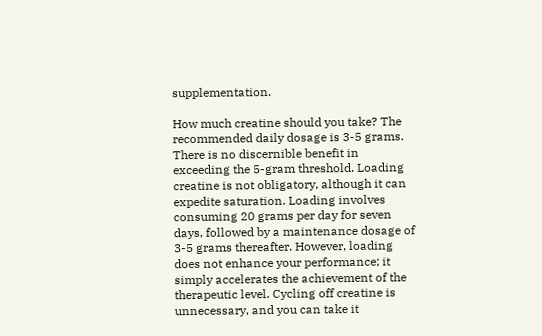supplementation.

How much creatine should you take? The recommended daily dosage is 3-5 grams. There is no discernible benefit in exceeding the 5-gram threshold. Loading creatine is not obligatory, although it can expedite saturation. Loading involves consuming 20 grams per day for seven days, followed by a maintenance dosage of 3-5 grams thereafter. However, loading does not enhance your performance; it simply accelerates the achievement of the therapeutic level. Cycling off creatine is unnecessary, and you can take it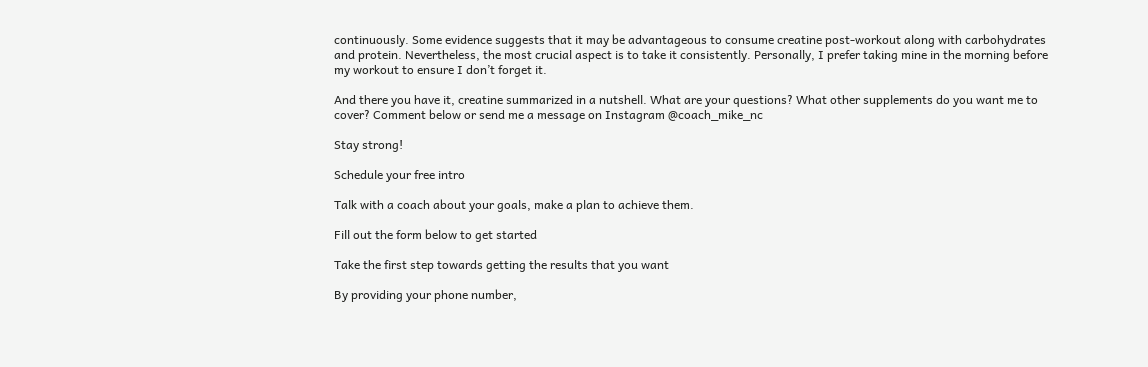continuously. Some evidence suggests that it may be advantageous to consume creatine post-workout along with carbohydrates and protein. Nevertheless, the most crucial aspect is to take it consistently. Personally, I prefer taking mine in the morning before my workout to ensure I don’t forget it.

And there you have it, creatine summarized in a nutshell. What are your questions? What other supplements do you want me to cover? Comment below or send me a message on Instagram @coach_mike_nc

Stay strong!

Schedule your free intro

Talk with a coach about your goals, make a plan to achieve them.

Fill out the form below to get started

Take the first step towards getting the results that you want

By providing your phone number,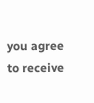you agree to receive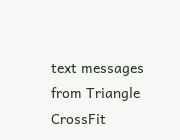text messages from Triangle CrossFit